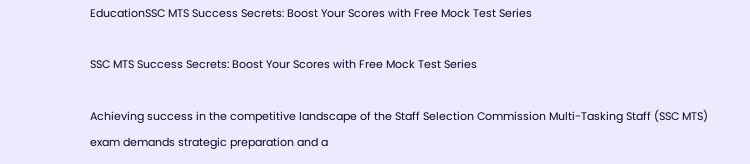EducationSSC MTS Success Secrets: Boost Your Scores with Free Mock Test Series

SSC MTS Success Secrets: Boost Your Scores with Free Mock Test Series

Achieving success in the competitive landscape of the Staff Selection Commission Multi-Tasking Staff (SSC MTS) exam demands strategic preparation and a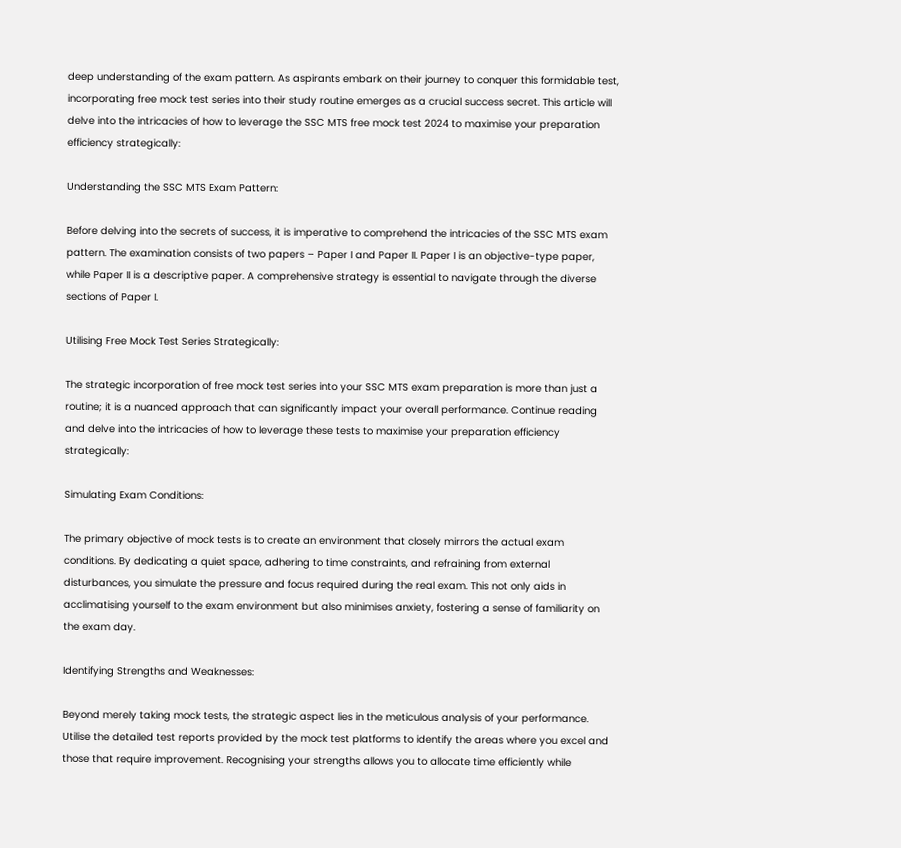deep understanding of the exam pattern. As aspirants embark on their journey to conquer this formidable test, incorporating free mock test series into their study routine emerges as a crucial success secret. This article will delve into the intricacies of how to leverage the SSC MTS free mock test 2024 to maximise your preparation efficiency strategically:

Understanding the SSC MTS Exam Pattern:

Before delving into the secrets of success, it is imperative to comprehend the intricacies of the SSC MTS exam pattern. The examination consists of two papers – Paper I and Paper II. Paper I is an objective-type paper, while Paper II is a descriptive paper. A comprehensive strategy is essential to navigate through the diverse sections of Paper I.

Utilising Free Mock Test Series Strategically:

The strategic incorporation of free mock test series into your SSC MTS exam preparation is more than just a routine; it is a nuanced approach that can significantly impact your overall performance. Continue reading and delve into the intricacies of how to leverage these tests to maximise your preparation efficiency strategically:

Simulating Exam Conditions:

The primary objective of mock tests is to create an environment that closely mirrors the actual exam conditions. By dedicating a quiet space, adhering to time constraints, and refraining from external disturbances, you simulate the pressure and focus required during the real exam. This not only aids in acclimatising yourself to the exam environment but also minimises anxiety, fostering a sense of familiarity on the exam day.

Identifying Strengths and Weaknesses:

Beyond merely taking mock tests, the strategic aspect lies in the meticulous analysis of your performance. Utilise the detailed test reports provided by the mock test platforms to identify the areas where you excel and those that require improvement. Recognising your strengths allows you to allocate time efficiently while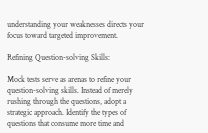understanding your weaknesses directs your focus toward targeted improvement.

Refining Question-solving Skills:

Mock tests serve as arenas to refine your question-solving skills. Instead of merely rushing through the questions, adopt a strategic approach. Identify the types of questions that consume more time and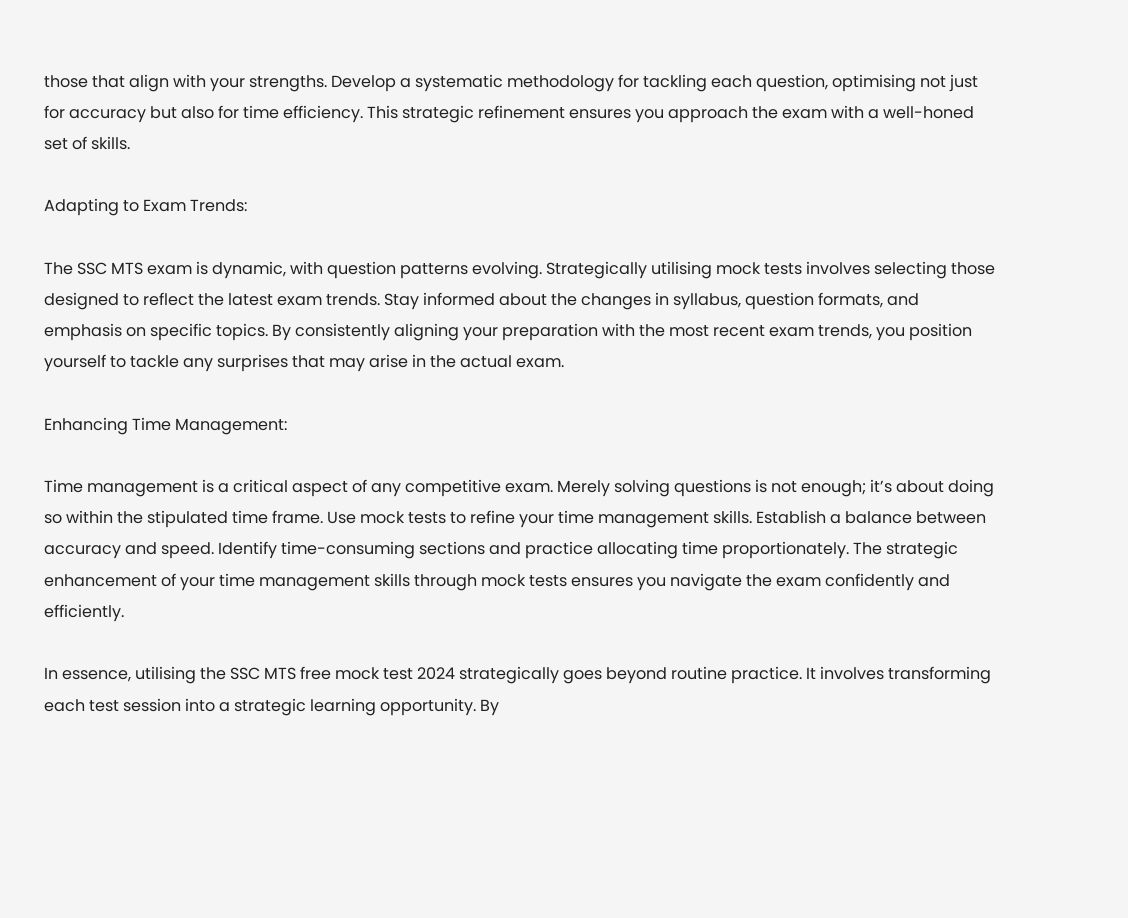those that align with your strengths. Develop a systematic methodology for tackling each question, optimising not just for accuracy but also for time efficiency. This strategic refinement ensures you approach the exam with a well-honed set of skills.

Adapting to Exam Trends:

The SSC MTS exam is dynamic, with question patterns evolving. Strategically utilising mock tests involves selecting those designed to reflect the latest exam trends. Stay informed about the changes in syllabus, question formats, and emphasis on specific topics. By consistently aligning your preparation with the most recent exam trends, you position yourself to tackle any surprises that may arise in the actual exam.

Enhancing Time Management:

Time management is a critical aspect of any competitive exam. Merely solving questions is not enough; it’s about doing so within the stipulated time frame. Use mock tests to refine your time management skills. Establish a balance between accuracy and speed. Identify time-consuming sections and practice allocating time proportionately. The strategic enhancement of your time management skills through mock tests ensures you navigate the exam confidently and efficiently.

In essence, utilising the SSC MTS free mock test 2024 strategically goes beyond routine practice. It involves transforming each test session into a strategic learning opportunity. By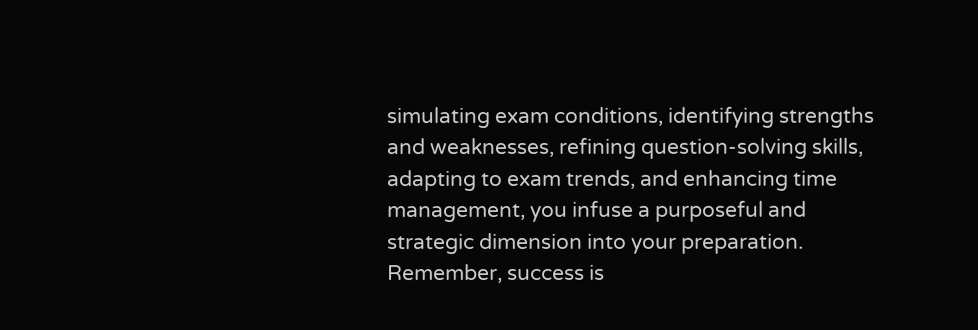simulating exam conditions, identifying strengths and weaknesses, refining question-solving skills, adapting to exam trends, and enhancing time management, you infuse a purposeful and strategic dimension into your preparation. Remember, success is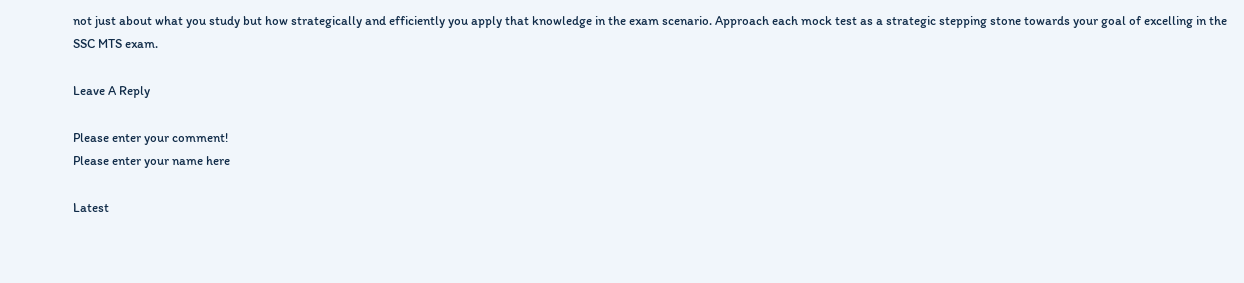not just about what you study but how strategically and efficiently you apply that knowledge in the exam scenario. Approach each mock test as a strategic stepping stone towards your goal of excelling in the SSC MTS exam.

Leave A Reply

Please enter your comment!
Please enter your name here

Latest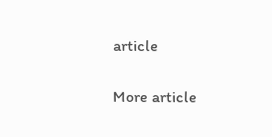article

More article